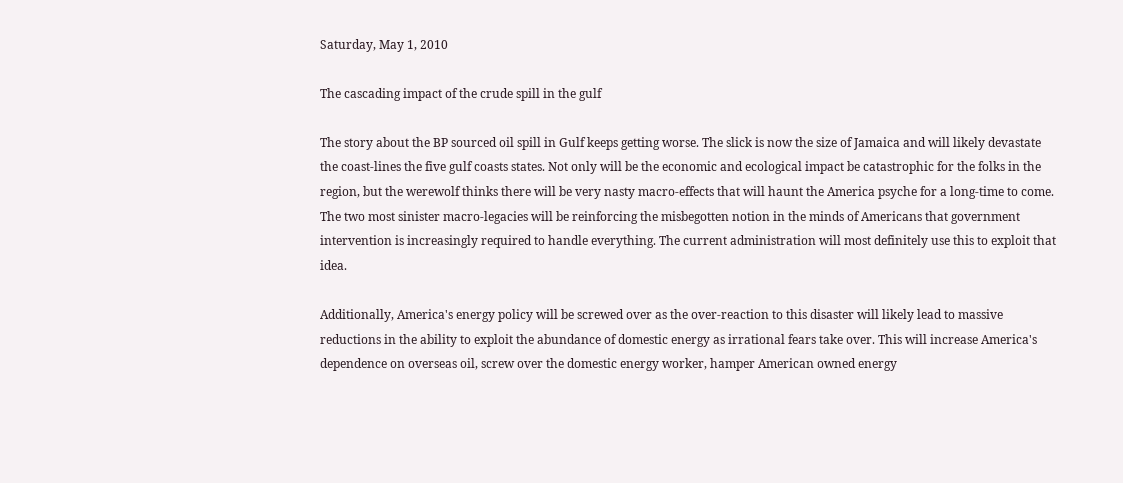Saturday, May 1, 2010

The cascading impact of the crude spill in the gulf

The story about the BP sourced oil spill in Gulf keeps getting worse. The slick is now the size of Jamaica and will likely devastate the coast-lines the five gulf coasts states. Not only will be the economic and ecological impact be catastrophic for the folks in the region, but the werewolf thinks there will be very nasty macro-effects that will haunt the America psyche for a long-time to come. The two most sinister macro-legacies will be reinforcing the misbegotten notion in the minds of Americans that government intervention is increasingly required to handle everything. The current administration will most definitely use this to exploit that idea.

Additionally, America's energy policy will be screwed over as the over-reaction to this disaster will likely lead to massive reductions in the ability to exploit the abundance of domestic energy as irrational fears take over. This will increase America's dependence on overseas oil, screw over the domestic energy worker, hamper American owned energy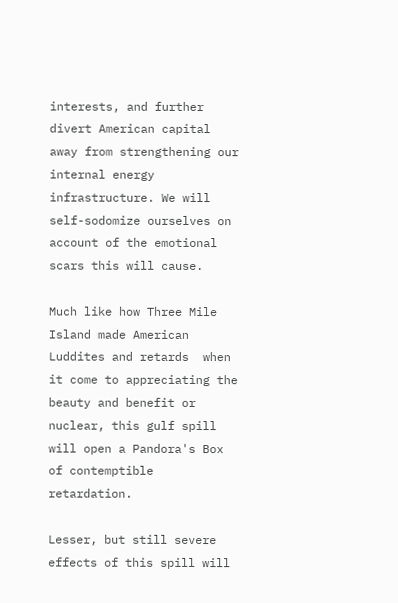interests, and further divert American capital away from strengthening our internal energy infrastructure. We will self-sodomize ourselves on account of the emotional scars this will cause.

Much like how Three Mile Island made American Luddites and retards  when it come to appreciating the beauty and benefit or nuclear, this gulf spill will open a Pandora's Box of contemptible retardation.

Lesser, but still severe effects of this spill will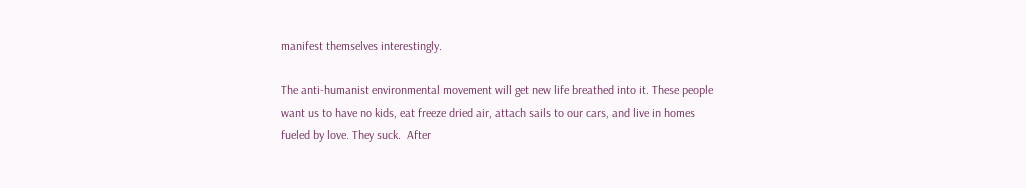manifest themselves interestingly.

The anti-humanist environmental movement will get new life breathed into it. These people want us to have no kids, eat freeze dried air, attach sails to our cars, and live in homes fueled by love. They suck.  After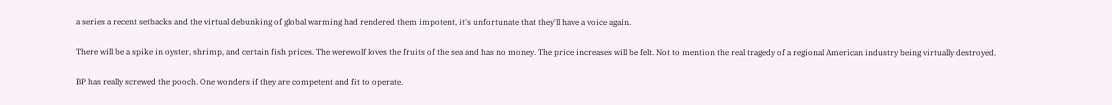a series a recent setbacks and the virtual debunking of global warming had rendered them impotent, it's unfortunate that they'll have a voice again.

There will be a spike in oyster, shrimp, and certain fish prices. The werewolf loves the fruits of the sea and has no money. The price increases will be felt. Not to mention the real tragedy of a regional American industry being virtually destroyed.

BP has really screwed the pooch. One wonders if they are competent and fit to operate.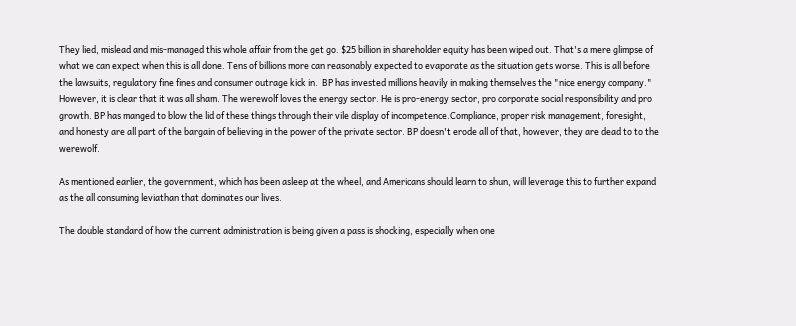They lied, mislead and mis-managed this whole affair from the get go. $25 billion in shareholder equity has been wiped out. That's a mere glimpse of what we can expect when this is all done. Tens of billions more can reasonably expected to evaporate as the situation gets worse. This is all before the lawsuits, regulatory fine fines and consumer outrage kick in.  BP has invested millions heavily in making themselves the "nice energy company." However, it is clear that it was all sham. The werewolf loves the energy sector. He is pro-energy sector, pro corporate social responsibility and pro growth. BP has manged to blow the lid of these things through their vile display of incompetence.Compliance, proper risk management, foresight, and honesty are all part of the bargain of believing in the power of the private sector. BP doesn't erode all of that, however, they are dead to to the werewolf.

As mentioned earlier, the government, which has been asleep at the wheel, and Americans should learn to shun, will leverage this to further expand as the all consuming leviathan that dominates our lives.

The double standard of how the current administration is being given a pass is shocking, especially when one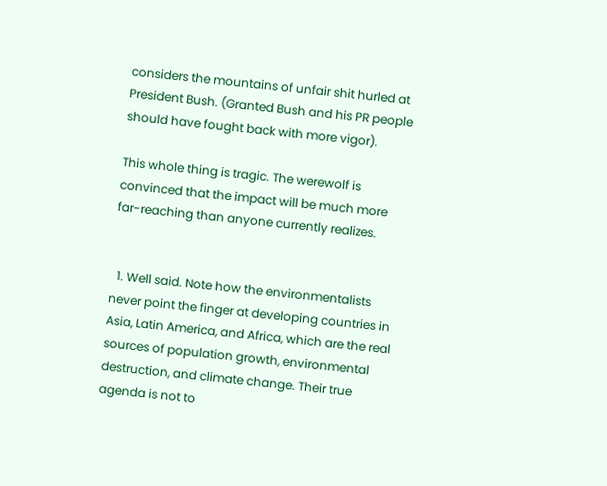considers the mountains of unfair shit hurled at President Bush. (Granted Bush and his PR people should have fought back with more vigor).

This whole thing is tragic. The werewolf is convinced that the impact will be much more far-reaching than anyone currently realizes.


  1. Well said. Note how the environmentalists never point the finger at developing countries in Asia, Latin America, and Africa, which are the real sources of population growth, environmental destruction, and climate change. Their true agenda is not to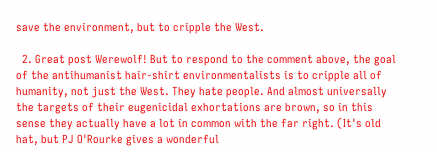save the environment, but to cripple the West.

  2. Great post Werewolf! But to respond to the comment above, the goal of the antihumanist hair-shirt environmentalists is to cripple all of humanity, not just the West. They hate people. And almost universally the targets of their eugenicidal exhortations are brown, so in this sense they actually have a lot in common with the far right. (It's old hat, but PJ O'Rourke gives a wonderful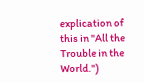explication of this in "All the Trouble in the World.")